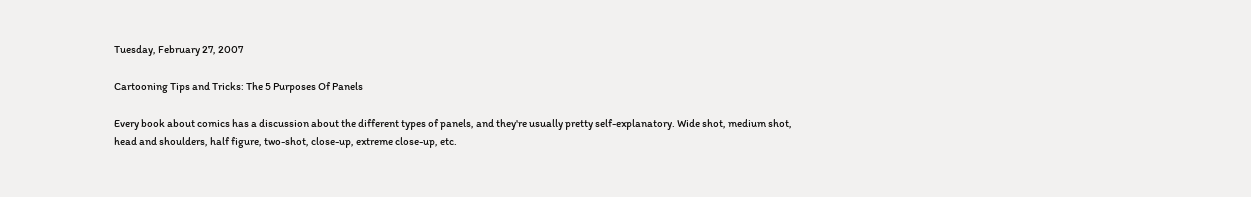Tuesday, February 27, 2007

Cartooning Tips and Tricks: The 5 Purposes Of Panels

Every book about comics has a discussion about the different types of panels, and they're usually pretty self-explanatory. Wide shot, medium shot, head and shoulders, half figure, two-shot, close-up, extreme close-up, etc.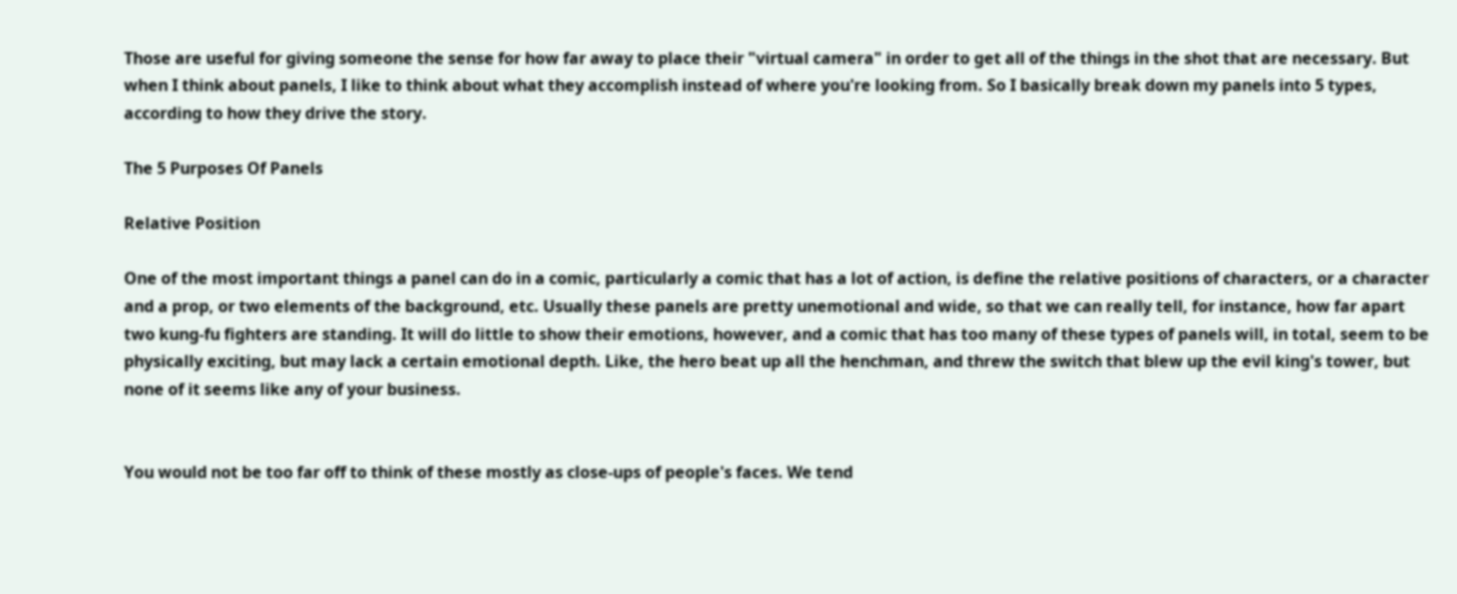Those are useful for giving someone the sense for how far away to place their "virtual camera" in order to get all of the things in the shot that are necessary. But when I think about panels, I like to think about what they accomplish instead of where you're looking from. So I basically break down my panels into 5 types, according to how they drive the story.

The 5 Purposes Of Panels

Relative Position

One of the most important things a panel can do in a comic, particularly a comic that has a lot of action, is define the relative positions of characters, or a character and a prop, or two elements of the background, etc. Usually these panels are pretty unemotional and wide, so that we can really tell, for instance, how far apart two kung-fu fighters are standing. It will do little to show their emotions, however, and a comic that has too many of these types of panels will, in total, seem to be physically exciting, but may lack a certain emotional depth. Like, the hero beat up all the henchman, and threw the switch that blew up the evil king's tower, but none of it seems like any of your business.


You would not be too far off to think of these mostly as close-ups of people's faces. We tend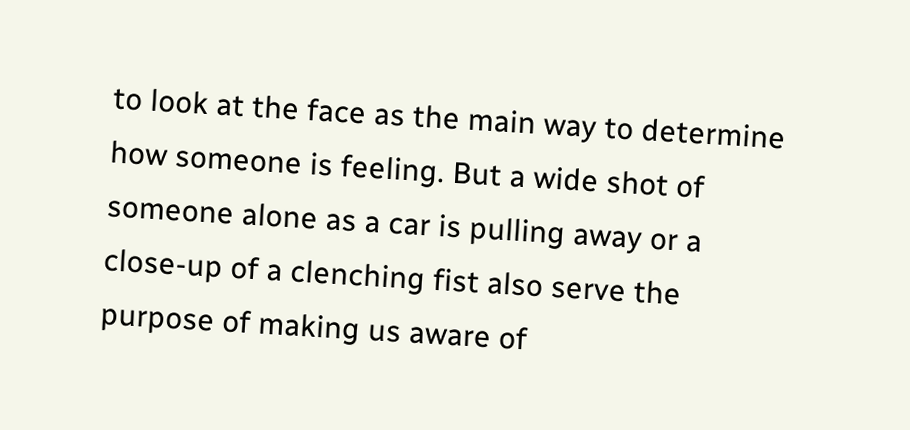to look at the face as the main way to determine how someone is feeling. But a wide shot of someone alone as a car is pulling away or a close-up of a clenching fist also serve the purpose of making us aware of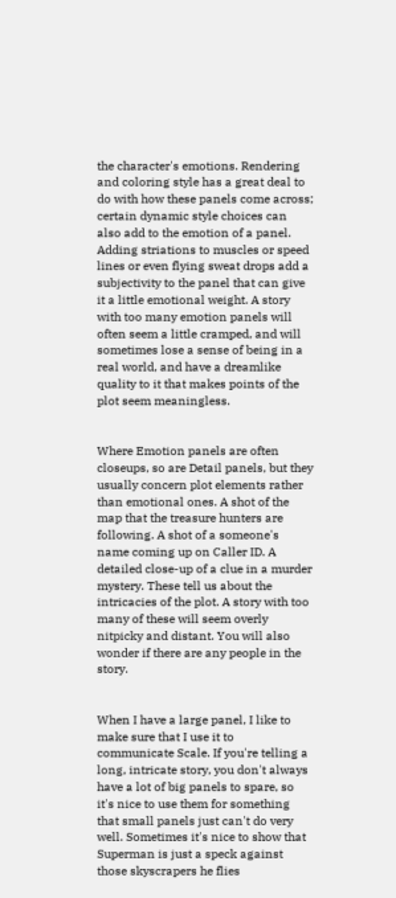the character's emotions. Rendering and coloring style has a great deal to do with how these panels come across; certain dynamic style choices can also add to the emotion of a panel. Adding striations to muscles or speed lines or even flying sweat drops add a subjectivity to the panel that can give it a little emotional weight. A story with too many emotion panels will often seem a little cramped, and will sometimes lose a sense of being in a real world, and have a dreamlike quality to it that makes points of the plot seem meaningless.


Where Emotion panels are often closeups, so are Detail panels, but they usually concern plot elements rather than emotional ones. A shot of the map that the treasure hunters are following. A shot of a someone's name coming up on Caller ID. A detailed close-up of a clue in a murder mystery. These tell us about the intricacies of the plot. A story with too many of these will seem overly nitpicky and distant. You will also wonder if there are any people in the story.


When I have a large panel, I like to make sure that I use it to communicate Scale. If you're telling a long, intricate story, you don't always have a lot of big panels to spare, so it's nice to use them for something that small panels just can't do very well. Sometimes it's nice to show that Superman is just a speck against those skyscrapers he flies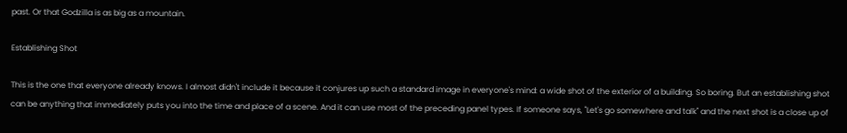past. Or that Godzilla is as big as a mountain.

Establishing Shot

This is the one that everyone already knows. I almost didn't include it because it conjures up such a standard image in everyone's mind: a wide shot of the exterior of a building. So boring. But an establishing shot can be anything that immediately puts you into the time and place of a scene. And it can use most of the preceding panel types. If someone says, "Let's go somewhere and talk" and the next shot is a close up of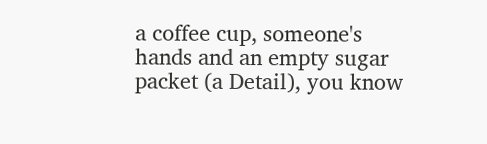a coffee cup, someone's hands and an empty sugar packet (a Detail), you know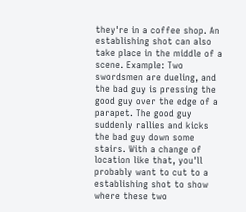they're in a coffee shop. An establishing shot can also take place in the middle of a scene. Example: Two swordsmen are dueling, and the bad guy is pressing the good guy over the edge of a parapet. The good guy suddenly rallies and kicks the bad guy down some stairs. With a change of location like that, you'll probably want to cut to a establishing shot to show where these two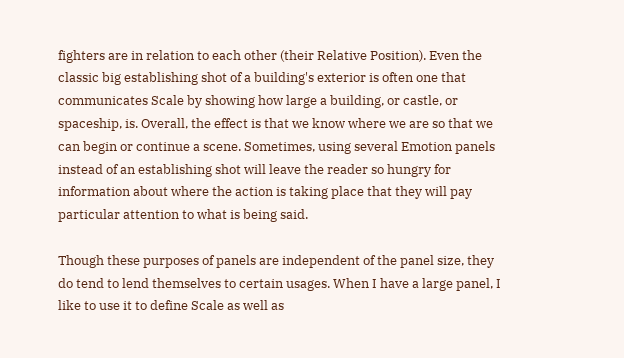fighters are in relation to each other (their Relative Position). Even the classic big establishing shot of a building's exterior is often one that communicates Scale by showing how large a building, or castle, or spaceship, is. Overall, the effect is that we know where we are so that we can begin or continue a scene. Sometimes, using several Emotion panels instead of an establishing shot will leave the reader so hungry for information about where the action is taking place that they will pay particular attention to what is being said.

Though these purposes of panels are independent of the panel size, they do tend to lend themselves to certain usages. When I have a large panel, I like to use it to define Scale as well as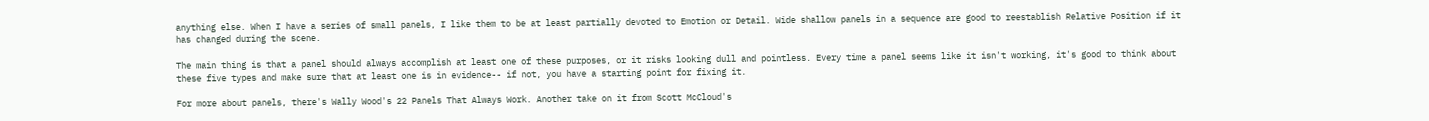anything else. When I have a series of small panels, I like them to be at least partially devoted to Emotion or Detail. Wide shallow panels in a sequence are good to reestablish Relative Position if it has changed during the scene.

The main thing is that a panel should always accomplish at least one of these purposes, or it risks looking dull and pointless. Every time a panel seems like it isn't working, it's good to think about these five types and make sure that at least one is in evidence-- if not, you have a starting point for fixing it.

For more about panels, there's Wally Wood's 22 Panels That Always Work. Another take on it from Scott McCloud's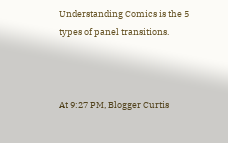Understanding Comics is the 5 types of panel transitions.



At 9:27 PM, Blogger Curtis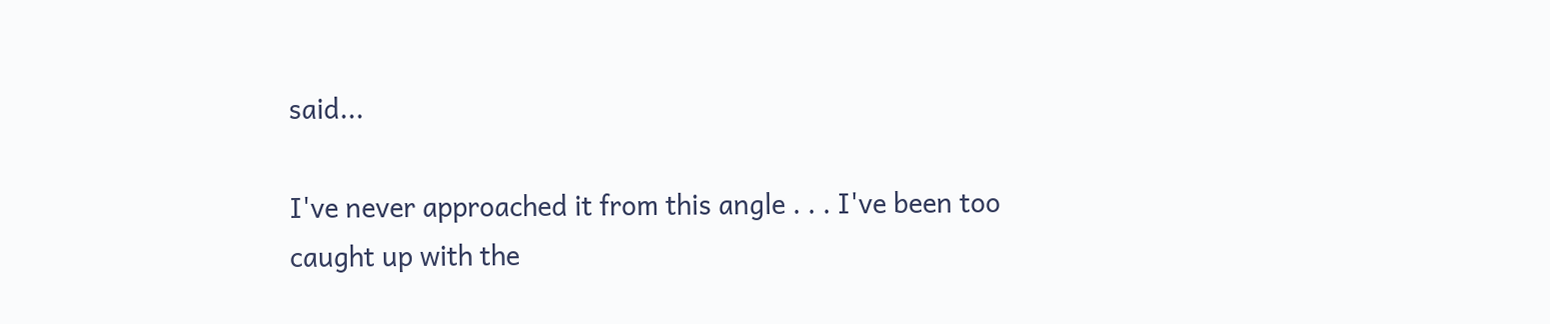said...

I've never approached it from this angle . . . I've been too caught up with the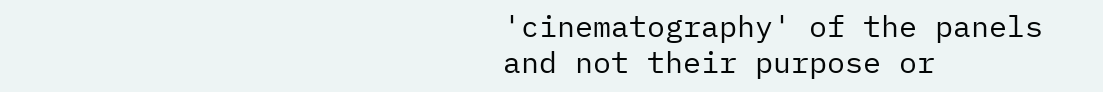'cinematography' of the panels and not their purpose or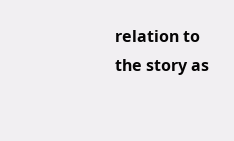relation to the story as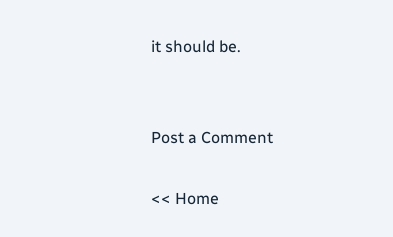it should be.


Post a Comment

<< Home